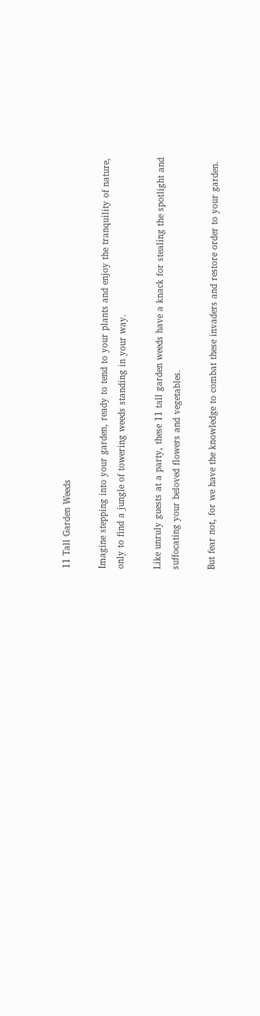11 Tall Garden Weeds

Imagine stepping into your garden, ready to tend to your plants and enjoy the tranquility of nature, only to find a jungle of towering weeds standing in your way.

Like unruly guests at a party, these 11 tall garden weeds have a knack for stealing the spotlight and suffocating your beloved flowers and vegetables.

But fear not, for we have the knowledge to combat these invaders and restore order to your garden.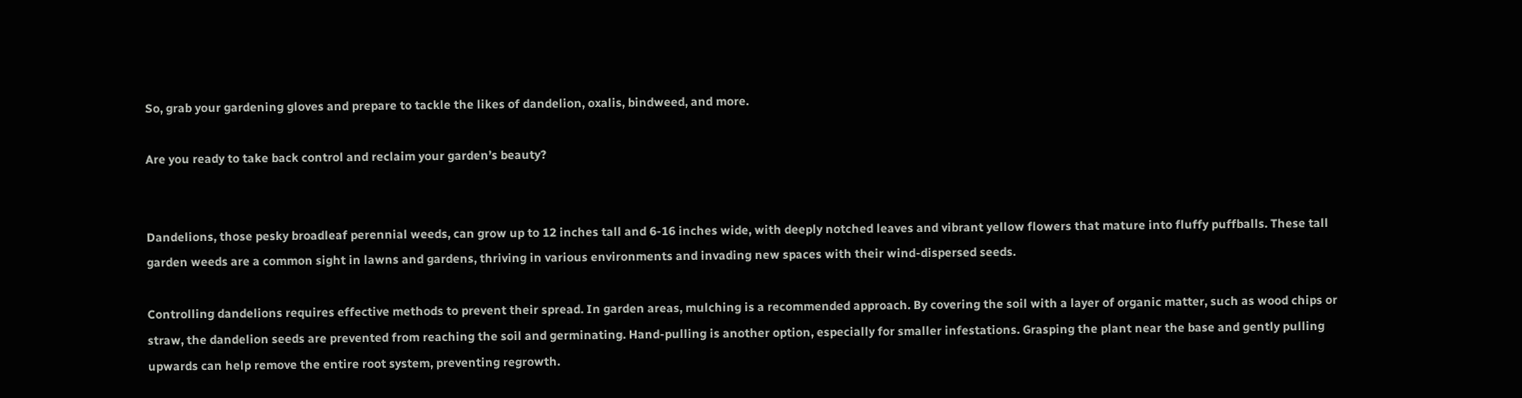So, grab your gardening gloves and prepare to tackle the likes of dandelion, oxalis, bindweed, and more.

Are you ready to take back control and reclaim your garden’s beauty?


Dandelions, those pesky broadleaf perennial weeds, can grow up to 12 inches tall and 6-16 inches wide, with deeply notched leaves and vibrant yellow flowers that mature into fluffy puffballs. These tall garden weeds are a common sight in lawns and gardens, thriving in various environments and invading new spaces with their wind-dispersed seeds.

Controlling dandelions requires effective methods to prevent their spread. In garden areas, mulching is a recommended approach. By covering the soil with a layer of organic matter, such as wood chips or straw, the dandelion seeds are prevented from reaching the soil and germinating. Hand-pulling is another option, especially for smaller infestations. Grasping the plant near the base and gently pulling upwards can help remove the entire root system, preventing regrowth.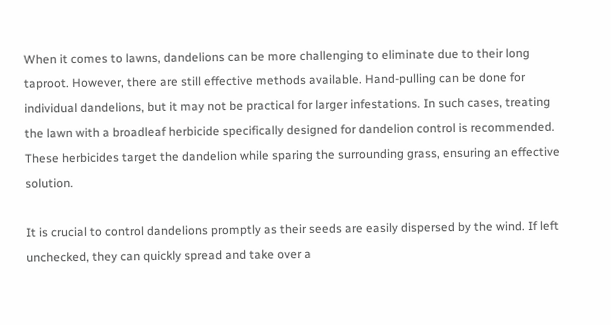When it comes to lawns, dandelions can be more challenging to eliminate due to their long taproot. However, there are still effective methods available. Hand-pulling can be done for individual dandelions, but it may not be practical for larger infestations. In such cases, treating the lawn with a broadleaf herbicide specifically designed for dandelion control is recommended. These herbicides target the dandelion while sparing the surrounding grass, ensuring an effective solution.

It is crucial to control dandelions promptly as their seeds are easily dispersed by the wind. If left unchecked, they can quickly spread and take over a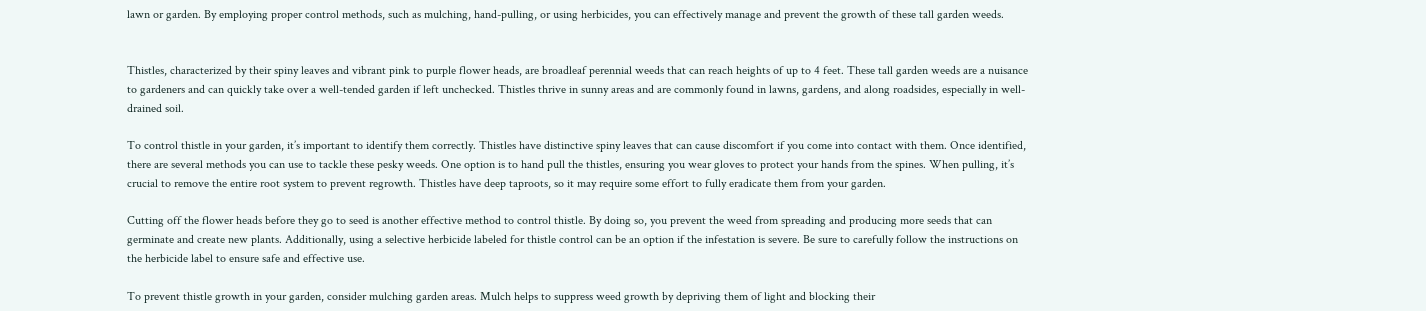lawn or garden. By employing proper control methods, such as mulching, hand-pulling, or using herbicides, you can effectively manage and prevent the growth of these tall garden weeds.


Thistles, characterized by their spiny leaves and vibrant pink to purple flower heads, are broadleaf perennial weeds that can reach heights of up to 4 feet. These tall garden weeds are a nuisance to gardeners and can quickly take over a well-tended garden if left unchecked. Thistles thrive in sunny areas and are commonly found in lawns, gardens, and along roadsides, especially in well-drained soil.

To control thistle in your garden, it’s important to identify them correctly. Thistles have distinctive spiny leaves that can cause discomfort if you come into contact with them. Once identified, there are several methods you can use to tackle these pesky weeds. One option is to hand pull the thistles, ensuring you wear gloves to protect your hands from the spines. When pulling, it’s crucial to remove the entire root system to prevent regrowth. Thistles have deep taproots, so it may require some effort to fully eradicate them from your garden.

Cutting off the flower heads before they go to seed is another effective method to control thistle. By doing so, you prevent the weed from spreading and producing more seeds that can germinate and create new plants. Additionally, using a selective herbicide labeled for thistle control can be an option if the infestation is severe. Be sure to carefully follow the instructions on the herbicide label to ensure safe and effective use.

To prevent thistle growth in your garden, consider mulching garden areas. Mulch helps to suppress weed growth by depriving them of light and blocking their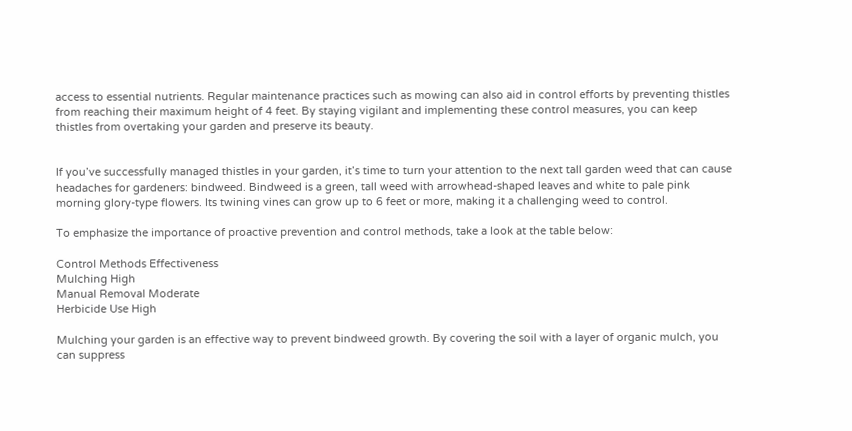access to essential nutrients. Regular maintenance practices such as mowing can also aid in control efforts by preventing thistles from reaching their maximum height of 4 feet. By staying vigilant and implementing these control measures, you can keep thistles from overtaking your garden and preserve its beauty.


If you’ve successfully managed thistles in your garden, it’s time to turn your attention to the next tall garden weed that can cause headaches for gardeners: bindweed. Bindweed is a green, tall weed with arrowhead-shaped leaves and white to pale pink morning glory-type flowers. Its twining vines can grow up to 6 feet or more, making it a challenging weed to control.

To emphasize the importance of proactive prevention and control methods, take a look at the table below:

Control Methods Effectiveness
Mulching High
Manual Removal Moderate
Herbicide Use High

Mulching your garden is an effective way to prevent bindweed growth. By covering the soil with a layer of organic mulch, you can suppress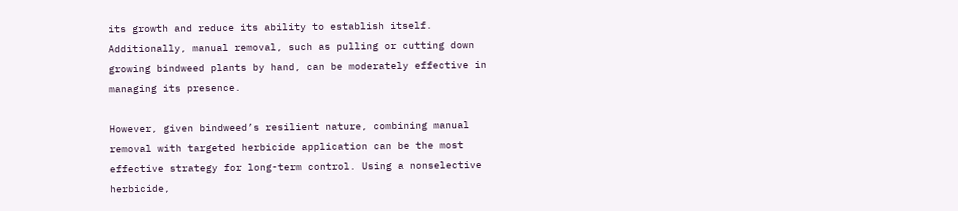its growth and reduce its ability to establish itself. Additionally, manual removal, such as pulling or cutting down growing bindweed plants by hand, can be moderately effective in managing its presence.

However, given bindweed’s resilient nature, combining manual removal with targeted herbicide application can be the most effective strategy for long-term control. Using a nonselective herbicide,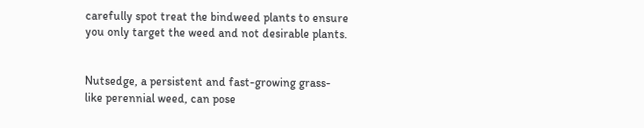carefully spot treat the bindweed plants to ensure you only target the weed and not desirable plants.


Nutsedge, a persistent and fast-growing grass-like perennial weed, can pose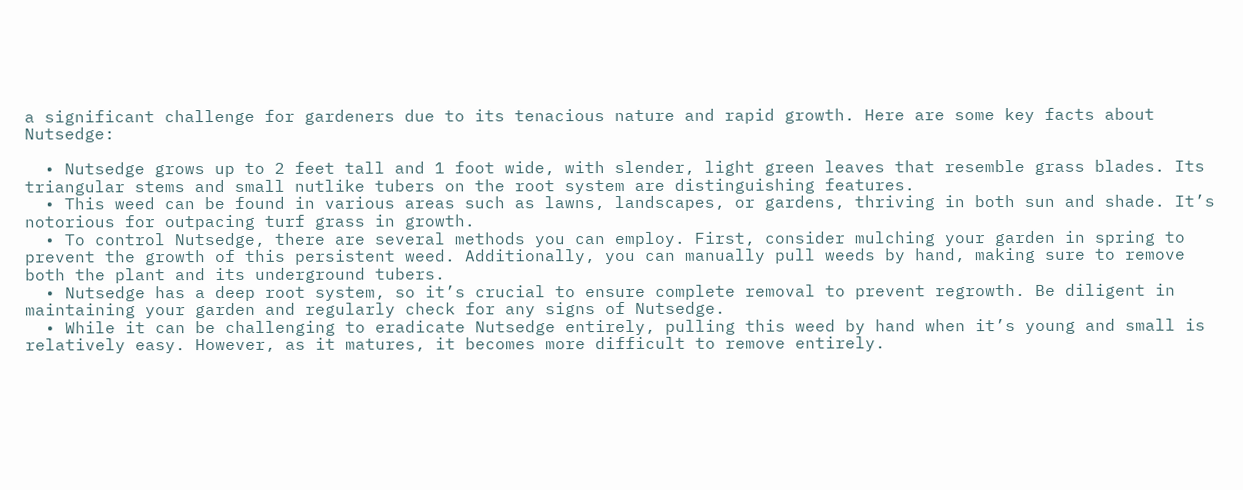a significant challenge for gardeners due to its tenacious nature and rapid growth. Here are some key facts about Nutsedge:

  • Nutsedge grows up to 2 feet tall and 1 foot wide, with slender, light green leaves that resemble grass blades. Its triangular stems and small nutlike tubers on the root system are distinguishing features.
  • This weed can be found in various areas such as lawns, landscapes, or gardens, thriving in both sun and shade. It’s notorious for outpacing turf grass in growth.
  • To control Nutsedge, there are several methods you can employ. First, consider mulching your garden in spring to prevent the growth of this persistent weed. Additionally, you can manually pull weeds by hand, making sure to remove both the plant and its underground tubers.
  • Nutsedge has a deep root system, so it’s crucial to ensure complete removal to prevent regrowth. Be diligent in maintaining your garden and regularly check for any signs of Nutsedge.
  • While it can be challenging to eradicate Nutsedge entirely, pulling this weed by hand when it’s young and small is relatively easy. However, as it matures, it becomes more difficult to remove entirely.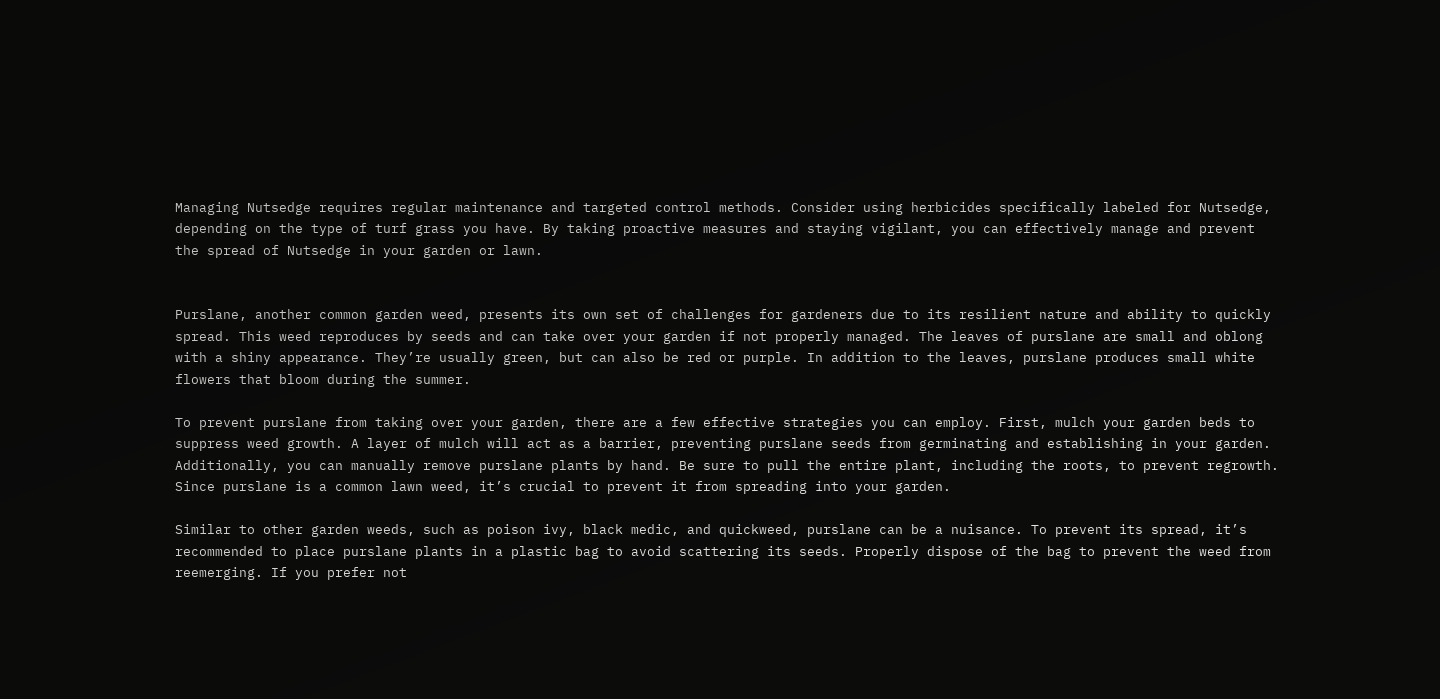Managing Nutsedge requires regular maintenance and targeted control methods. Consider using herbicides specifically labeled for Nutsedge, depending on the type of turf grass you have. By taking proactive measures and staying vigilant, you can effectively manage and prevent the spread of Nutsedge in your garden or lawn.


Purslane, another common garden weed, presents its own set of challenges for gardeners due to its resilient nature and ability to quickly spread. This weed reproduces by seeds and can take over your garden if not properly managed. The leaves of purslane are small and oblong with a shiny appearance. They’re usually green, but can also be red or purple. In addition to the leaves, purslane produces small white flowers that bloom during the summer.

To prevent purslane from taking over your garden, there are a few effective strategies you can employ. First, mulch your garden beds to suppress weed growth. A layer of mulch will act as a barrier, preventing purslane seeds from germinating and establishing in your garden. Additionally, you can manually remove purslane plants by hand. Be sure to pull the entire plant, including the roots, to prevent regrowth. Since purslane is a common lawn weed, it’s crucial to prevent it from spreading into your garden.

Similar to other garden weeds, such as poison ivy, black medic, and quickweed, purslane can be a nuisance. To prevent its spread, it’s recommended to place purslane plants in a plastic bag to avoid scattering its seeds. Properly dispose of the bag to prevent the weed from reemerging. If you prefer not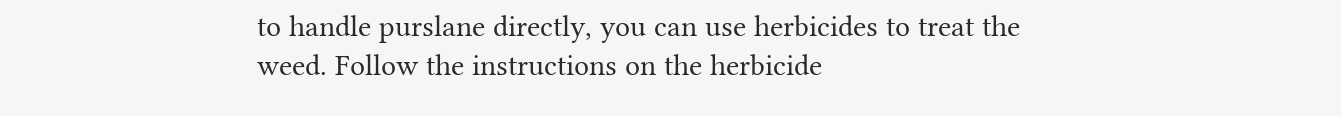to handle purslane directly, you can use herbicides to treat the weed. Follow the instructions on the herbicide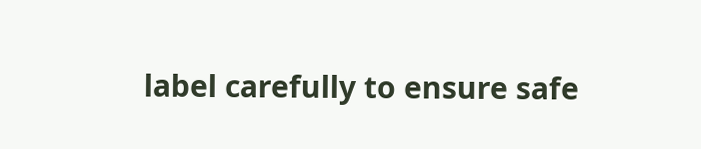label carefully to ensure safe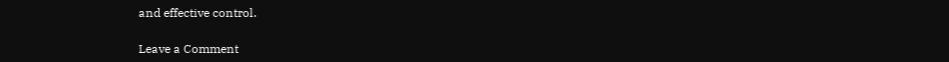and effective control.

Leave a Comment